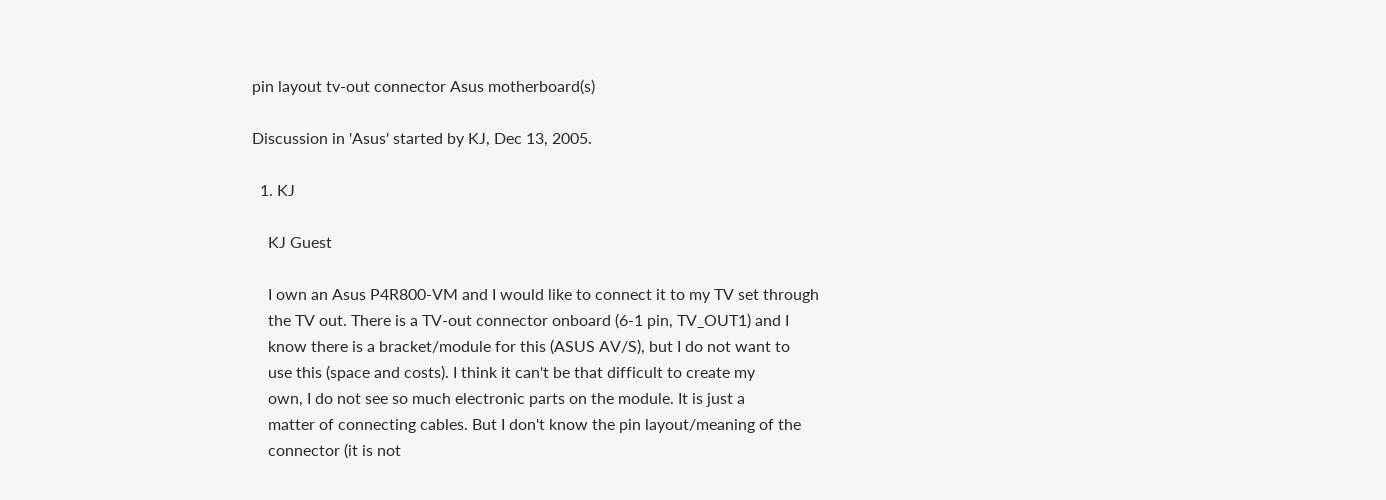pin layout tv-out connector Asus motherboard(s)

Discussion in 'Asus' started by KJ, Dec 13, 2005.

  1. KJ

    KJ Guest

    I own an Asus P4R800-VM and I would like to connect it to my TV set through
    the TV out. There is a TV-out connector onboard (6-1 pin, TV_OUT1) and I
    know there is a bracket/module for this (ASUS AV/S), but I do not want to
    use this (space and costs). I think it can't be that difficult to create my
    own, I do not see so much electronic parts on the module. It is just a
    matter of connecting cables. But I don't know the pin layout/meaning of the
    connector (it is not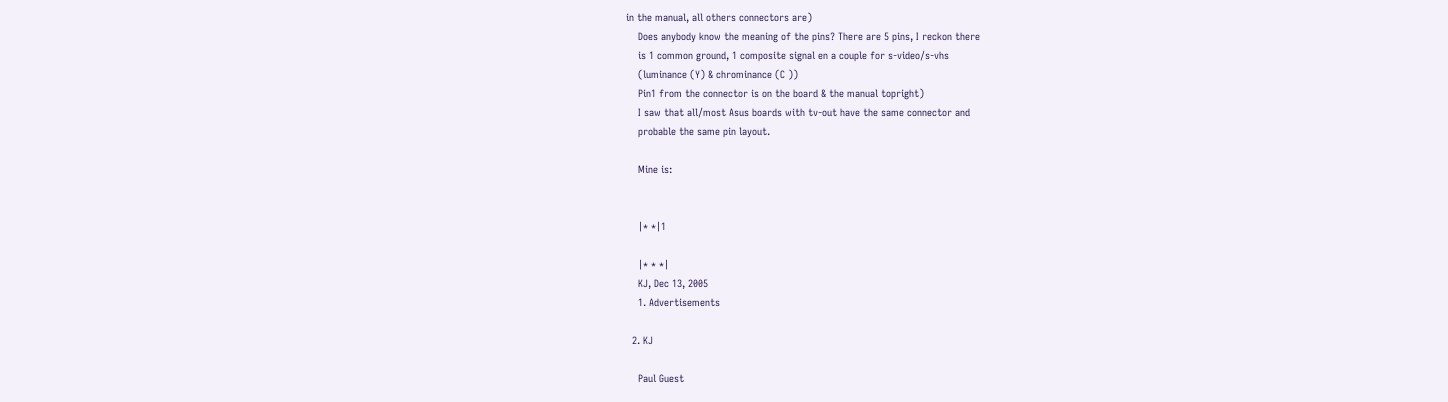in the manual, all others connectors are)
    Does anybody know the meaning of the pins? There are 5 pins, I reckon there
    is 1 common ground, 1 composite signal en a couple for s-video/s-vhs
    (luminance (Y) & chrominance (C ))
    Pin1 from the connector is on the board & the manual topright)
    I saw that all/most Asus boards with tv-out have the same connector and
    probable the same pin layout.

    Mine is:


    |* *|1

    |* * *|
    KJ, Dec 13, 2005
    1. Advertisements

  2. KJ

    Paul Guest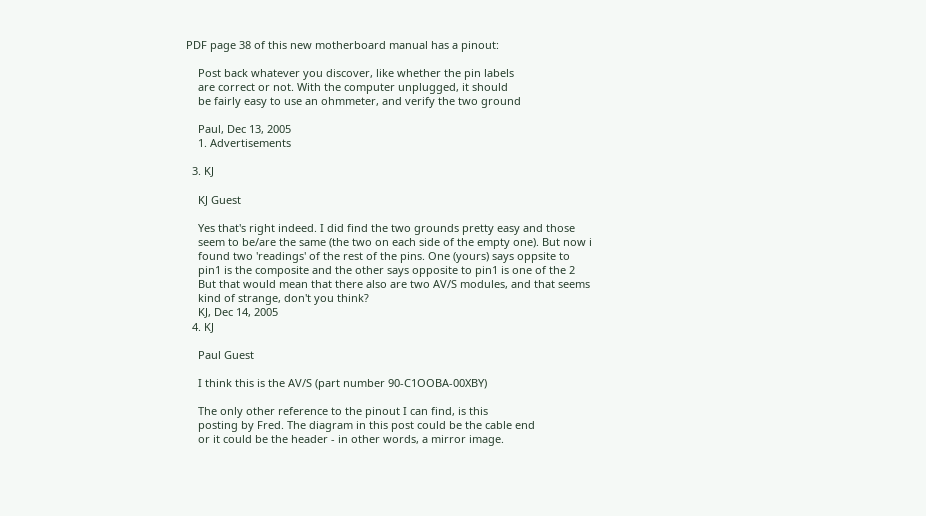PDF page 38 of this new motherboard manual has a pinout:

    Post back whatever you discover, like whether the pin labels
    are correct or not. With the computer unplugged, it should
    be fairly easy to use an ohmmeter, and verify the two ground

    Paul, Dec 13, 2005
    1. Advertisements

  3. KJ

    KJ Guest

    Yes that's right indeed. I did find the two grounds pretty easy and those
    seem to be/are the same (the two on each side of the empty one). But now i
    found two 'readings' of the rest of the pins. One (yours) says oppsite to
    pin1 is the composite and the other says opposite to pin1 is one of the 2
    But that would mean that there also are two AV/S modules, and that seems
    kind of strange, don't you think?
    KJ, Dec 14, 2005
  4. KJ

    Paul Guest

    I think this is the AV/S (part number 90-C1OOBA-00XBY)

    The only other reference to the pinout I can find, is this
    posting by Fred. The diagram in this post could be the cable end
    or it could be the header - in other words, a mirror image.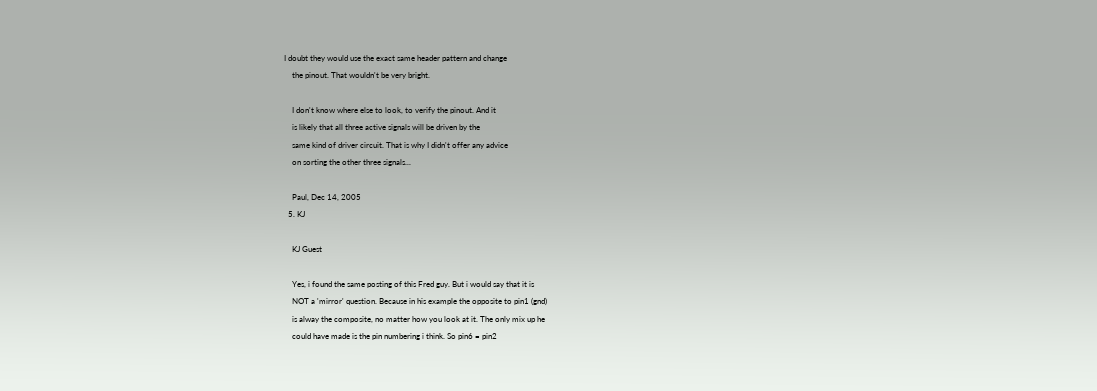I doubt they would use the exact same header pattern and change
    the pinout. That wouldn't be very bright.

    I don't know where else to look, to verify the pinout. And it
    is likely that all three active signals will be driven by the
    same kind of driver circuit. That is why I didn't offer any advice
    on sorting the other three signals...

    Paul, Dec 14, 2005
  5. KJ

    KJ Guest

    Yes, i found the same posting of this Fred guy. But i would say that it is
    NOT a 'mirror' question. Because in his example the opposite to pin1 (gnd)
    is alway the composite, no matter how you look at it. The only mix up he
    could have made is the pin numbering i think. So pin6 = pin2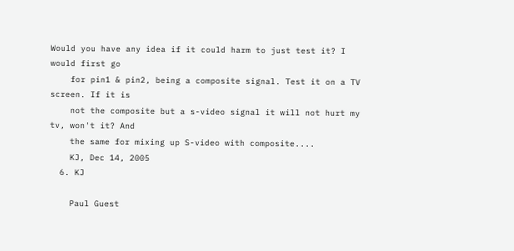Would you have any idea if it could harm to just test it? I would first go
    for pin1 & pin2, being a composite signal. Test it on a TV screen. If it is
    not the composite but a s-video signal it will not hurt my tv, won't it? And
    the same for mixing up S-video with composite....
    KJ, Dec 14, 2005
  6. KJ

    Paul Guest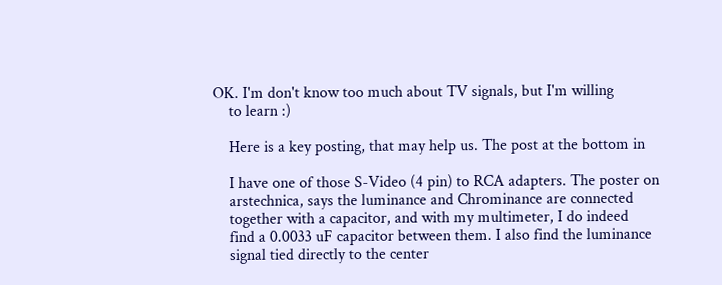OK. I'm don't know too much about TV signals, but I'm willing
    to learn :)

    Here is a key posting, that may help us. The post at the bottom in

    I have one of those S-Video (4 pin) to RCA adapters. The poster on
    arstechnica, says the luminance and Chrominance are connected
    together with a capacitor, and with my multimeter, I do indeed
    find a 0.0033 uF capacitor between them. I also find the luminance
    signal tied directly to the center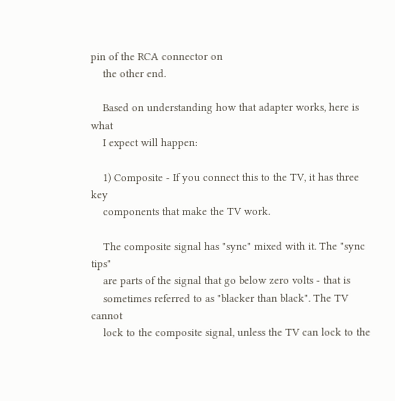pin of the RCA connector on
    the other end.

    Based on understanding how that adapter works, here is what
    I expect will happen:

    1) Composite - If you connect this to the TV, it has three key
    components that make the TV work.

    The composite signal has "sync" mixed with it. The "sync tips"
    are parts of the signal that go below zero volts - that is
    sometimes referred to as "blacker than black". The TV cannot
    lock to the composite signal, unless the TV can lock to the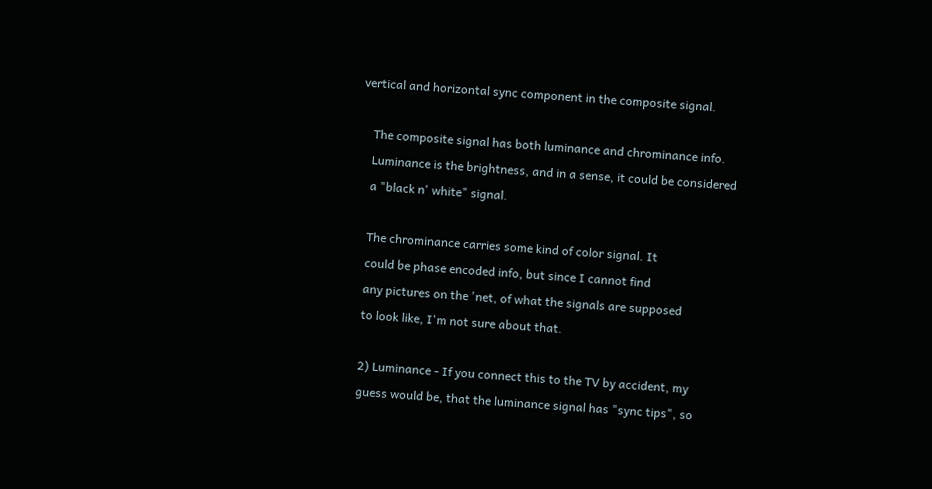vertical and horizontal sync component in the composite signal.

    The composite signal has both luminance and chrominance info.
    Luminance is the brightness, and in a sense, it could be considered
    a "black n' white" signal.

    The chrominance carries some kind of color signal. It
    could be phase encoded info, but since I cannot find
    any pictures on the 'net, of what the signals are supposed
    to look like, I'm not sure about that.

    2) Luminance - If you connect this to the TV by accident, my
    guess would be, that the luminance signal has "sync tips", so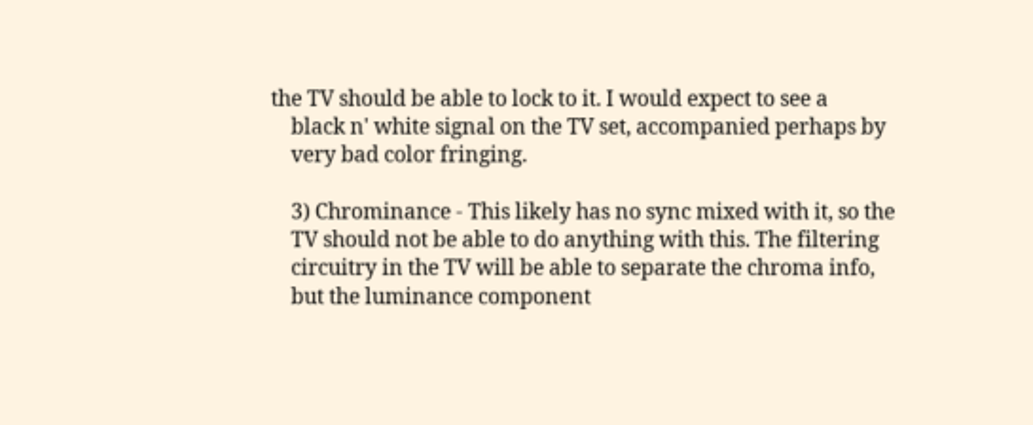the TV should be able to lock to it. I would expect to see a
    black n' white signal on the TV set, accompanied perhaps by
    very bad color fringing.

    3) Chrominance - This likely has no sync mixed with it, so the
    TV should not be able to do anything with this. The filtering
    circuitry in the TV will be able to separate the chroma info,
    but the luminance component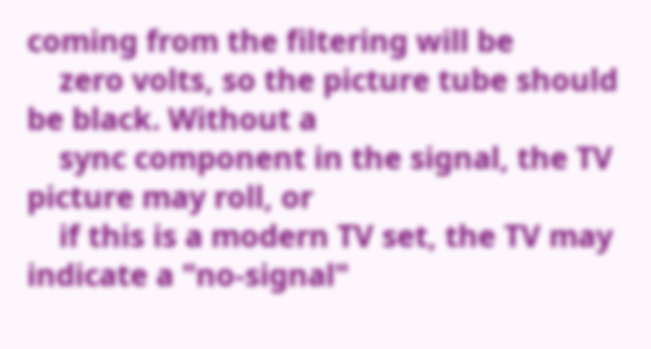coming from the filtering will be
    zero volts, so the picture tube should be black. Without a
    sync component in the signal, the TV picture may roll, or
    if this is a modern TV set, the TV may indicate a "no-signal"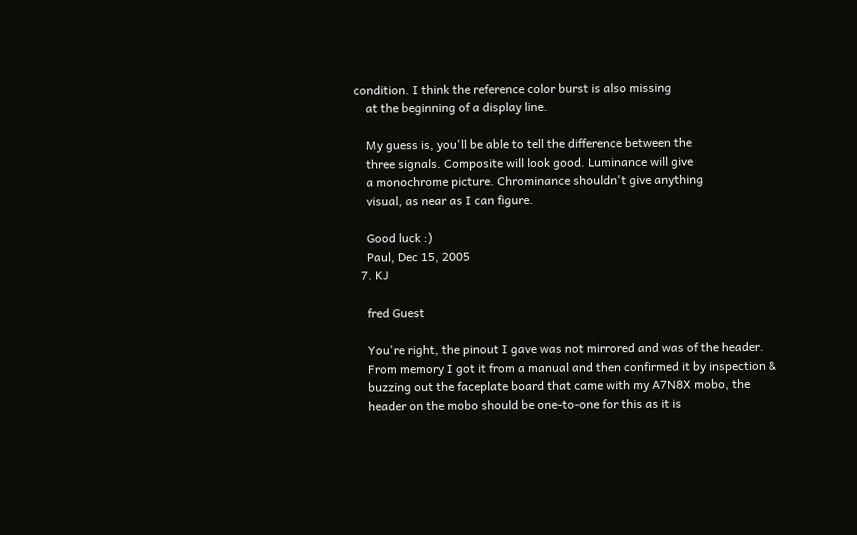condition. I think the reference color burst is also missing
    at the beginning of a display line.

    My guess is, you'll be able to tell the difference between the
    three signals. Composite will look good. Luminance will give
    a monochrome picture. Chrominance shouldn't give anything
    visual, as near as I can figure.

    Good luck :)
    Paul, Dec 15, 2005
  7. KJ

    fred Guest

    You're right, the pinout I gave was not mirrored and was of the header.
    From memory I got it from a manual and then confirmed it by inspection &
    buzzing out the faceplate board that came with my A7N8X mobo, the
    header on the mobo should be one-to-one for this as it is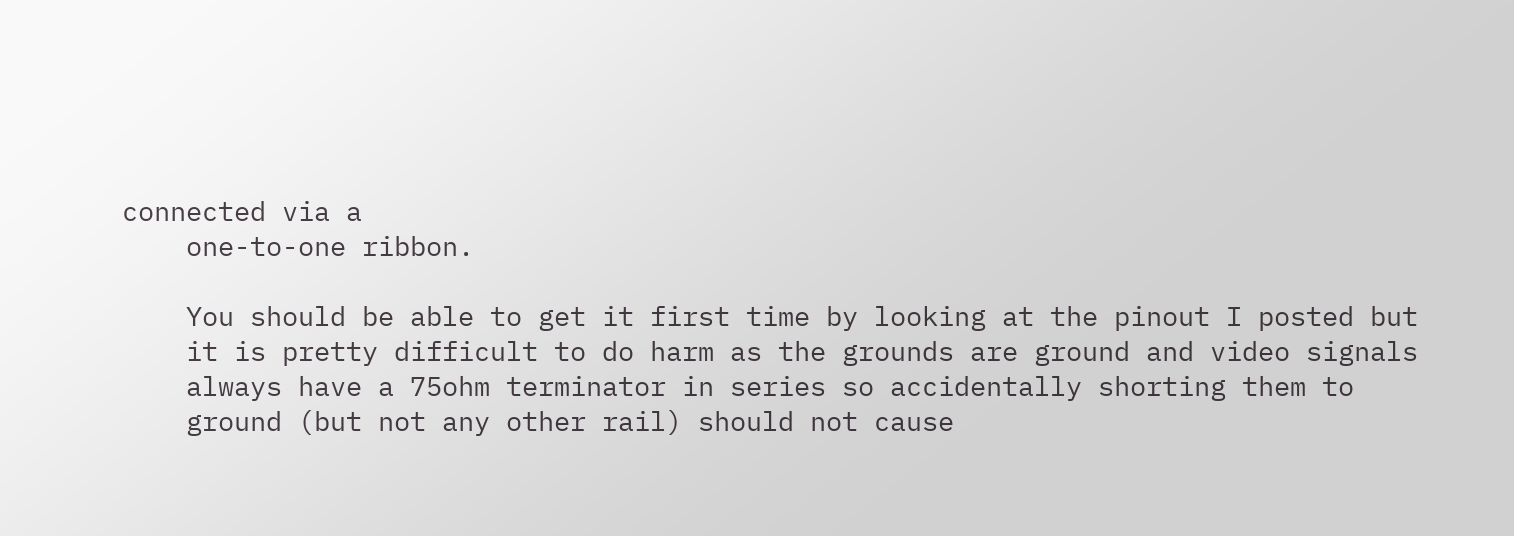connected via a
    one-to-one ribbon.

    You should be able to get it first time by looking at the pinout I posted but
    it is pretty difficult to do harm as the grounds are ground and video signals
    always have a 75ohm terminator in series so accidentally shorting them to
    ground (but not any other rail) should not cause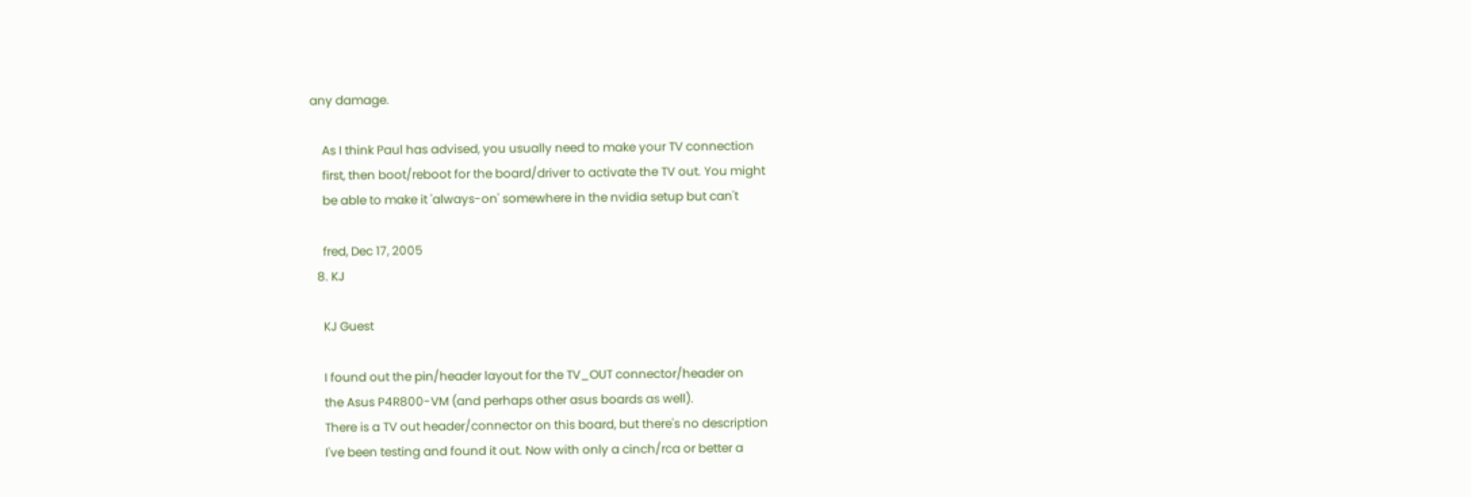any damage.

    As I think Paul has advised, you usually need to make your TV connection
    first, then boot/reboot for the board/driver to activate the TV out. You might
    be able to make it 'always-on' somewhere in the nvidia setup but can't

    fred, Dec 17, 2005
  8. KJ

    KJ Guest

    I found out the pin/header layout for the TV_OUT connector/header on
    the Asus P4R800-VM (and perhaps other asus boards as well).
    There is a TV out header/connector on this board, but there's no description
    I've been testing and found it out. Now with only a cinch/rca or better a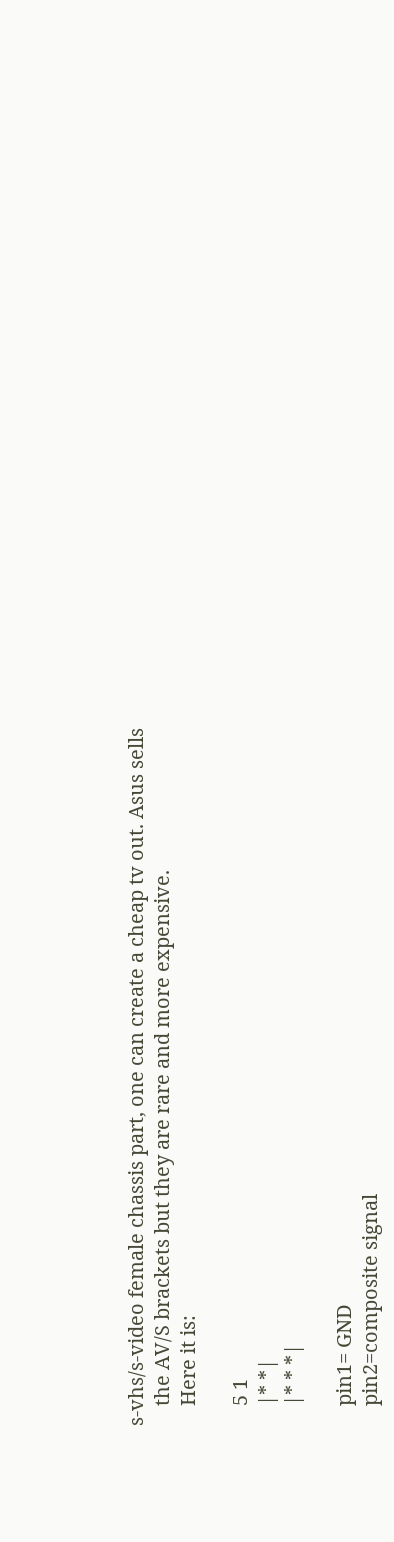s-vhs/s-video female chassis part, one can create a cheap tv out. Asus sells
    the AV/S brackets but they are rare and more expensive.
    Here it is:

    5 1
    |* *|
    |* * *|

    pin1= GND
    pin2=composite signal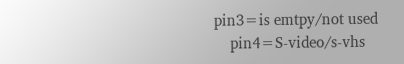pin3=is emtpy/not used
    pin4=S-video/s-vhs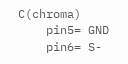C(chroma)
    pin5= GND
    pin6= S-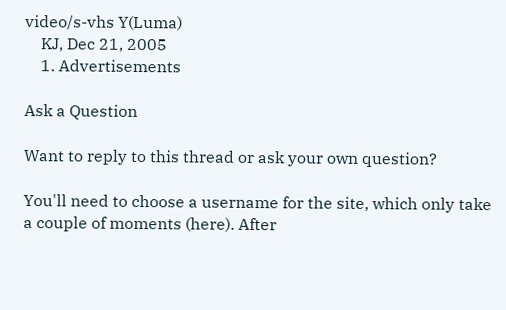video/s-vhs Y(Luma)
    KJ, Dec 21, 2005
    1. Advertisements

Ask a Question

Want to reply to this thread or ask your own question?

You'll need to choose a username for the site, which only take a couple of moments (here). After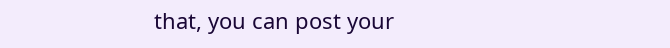that, you can post your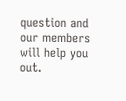question and our members will help you out.